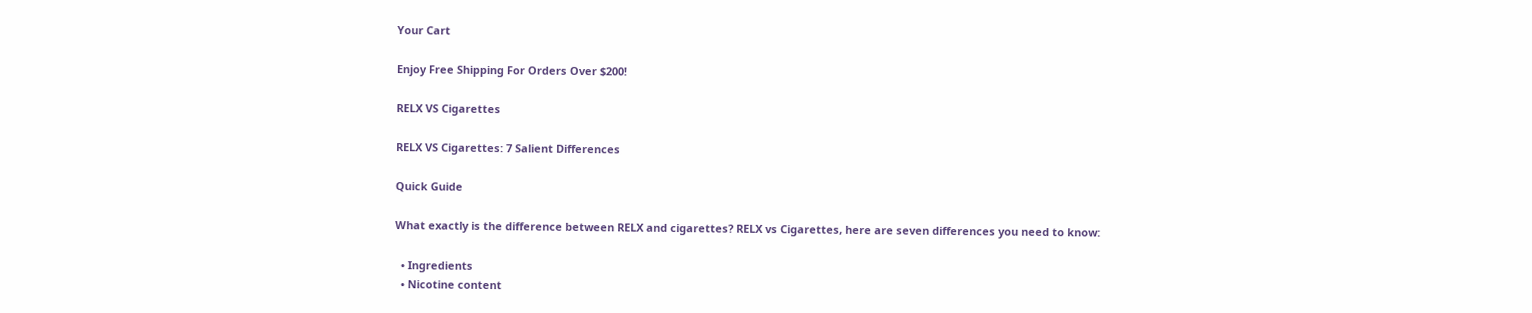Your Cart

Enjoy Free Shipping For Orders Over $200!

RELX VS Cigarettes

RELX VS Cigarettes: 7 Salient Differences

Quick Guide

What exactly is the difference between RELX and cigarettes? RELX vs Cigarettes, here are seven differences you need to know:

  • Ingredients
  • Nicotine content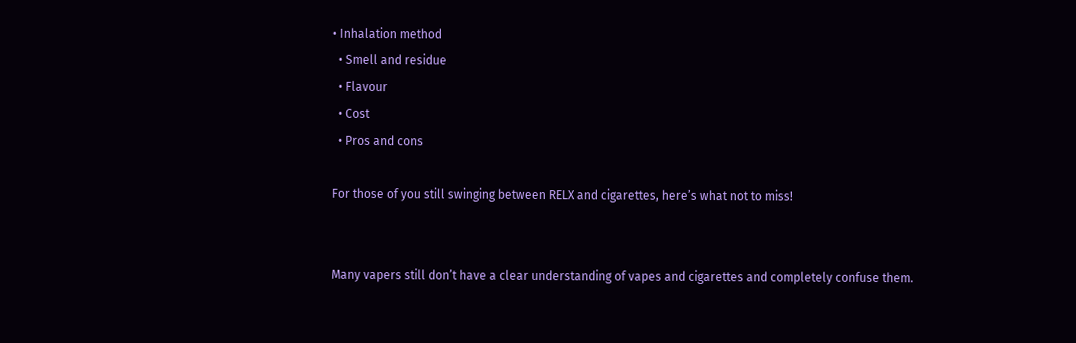• Inhalation method
  • Smell and residue
  • Flavour
  • Cost
  • Pros and cons

For those of you still swinging between RELX and cigarettes, here’s what not to miss!


Many vapers still don’t have a clear understanding of vapes and cigarettes and completely confuse them.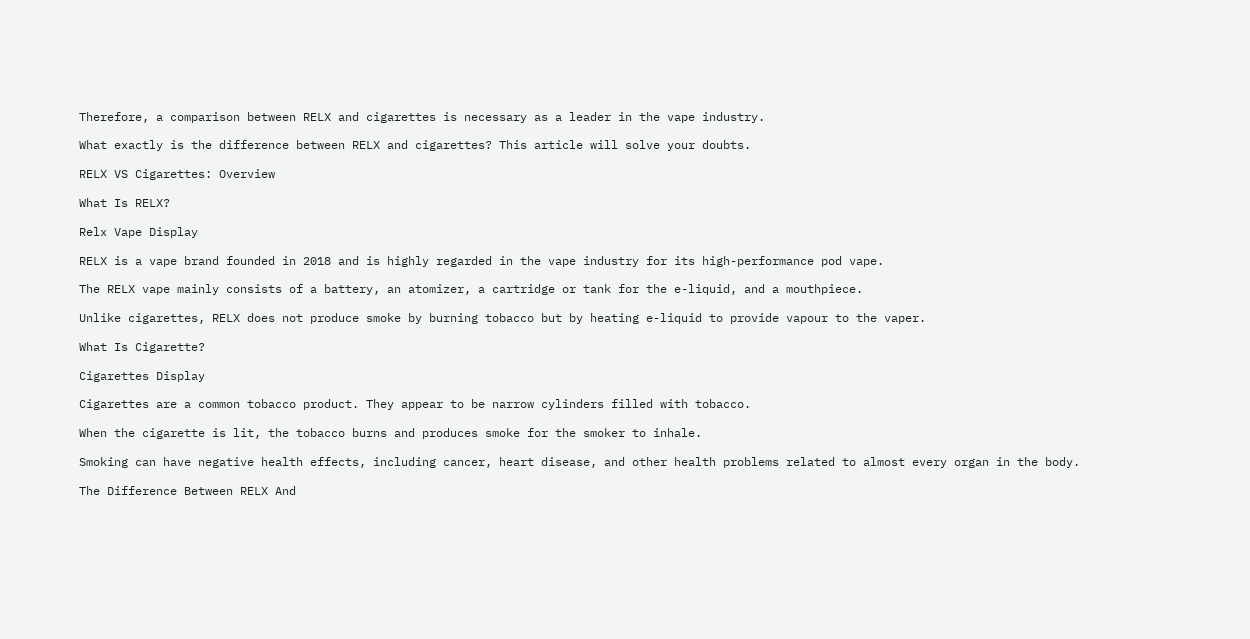Therefore, a comparison between RELX and cigarettes is necessary as a leader in the vape industry.

What exactly is the difference between RELX and cigarettes? This article will solve your doubts.

RELX VS Cigarettes: Overview

What Is RELX?

Relx Vape Display

RELX is a vape brand founded in 2018 and is highly regarded in the vape industry for its high-performance pod vape.

The RELX vape mainly consists of a battery, an atomizer, a cartridge or tank for the e-liquid, and a mouthpiece.

Unlike cigarettes, RELX does not produce smoke by burning tobacco but by heating e-liquid to provide vapour to the vaper.

What Is Cigarette?

Cigarettes Display

Cigarettes are a common tobacco product. They appear to be narrow cylinders filled with tobacco.

When the cigarette is lit, the tobacco burns and produces smoke for the smoker to inhale.

Smoking can have negative health effects, including cancer, heart disease, and other health problems related to almost every organ in the body.

The Difference Between RELX And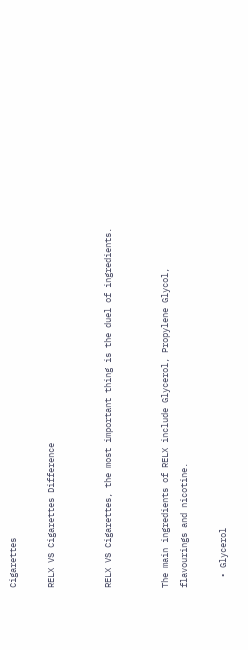Cigarettes

RELX VS Cigarettes Difference


RELX VS Cigarettes, the most important thing is the duel of ingredients.


The main ingredients of RELX include Glycerol, Propylene Glycol, flavourings and nicotine.

  • Glycerol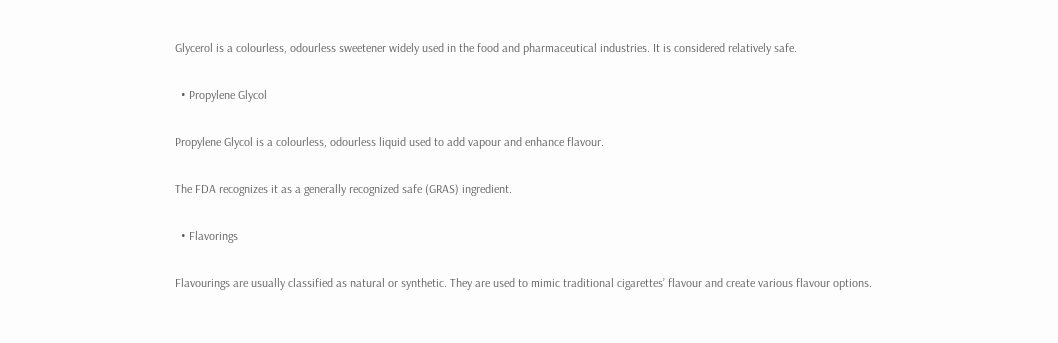Glycerol is a colourless, odourless sweetener widely used in the food and pharmaceutical industries. It is considered relatively safe.

  • Propylene Glycol

Propylene Glycol is a colourless, odourless liquid used to add vapour and enhance flavour.

The FDA recognizes it as a generally recognized safe (GRAS) ingredient.

  • Flavorings

Flavourings are usually classified as natural or synthetic. They are used to mimic traditional cigarettes’ flavour and create various flavour options.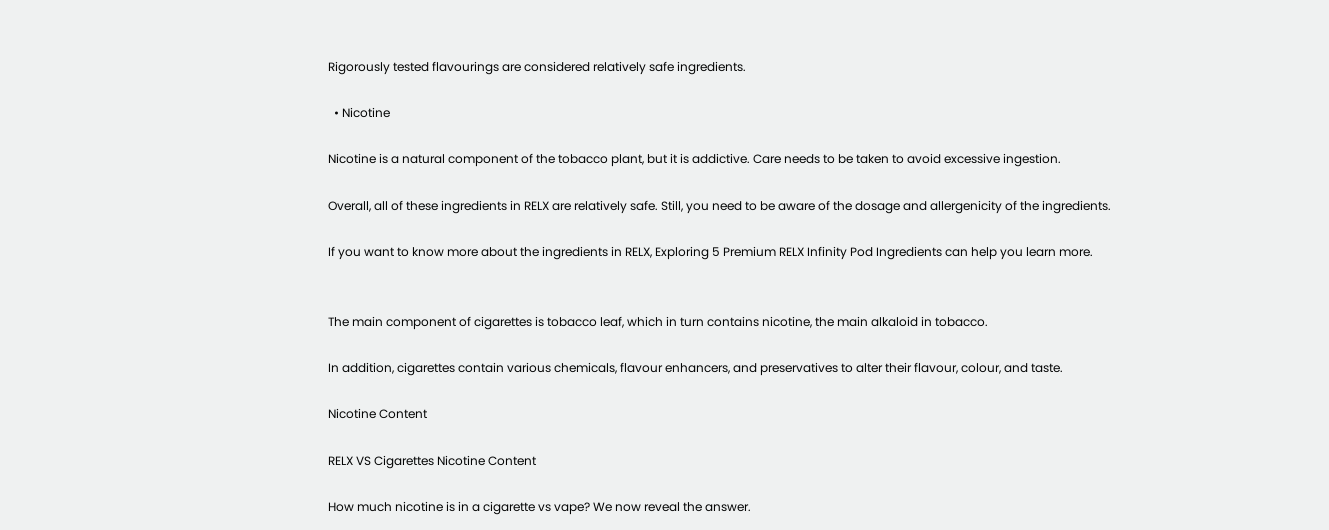Rigorously tested flavourings are considered relatively safe ingredients.

  • Nicotine

Nicotine is a natural component of the tobacco plant, but it is addictive. Care needs to be taken to avoid excessive ingestion.

Overall, all of these ingredients in RELX are relatively safe. Still, you need to be aware of the dosage and allergenicity of the ingredients.

If you want to know more about the ingredients in RELX, Exploring 5 Premium RELX Infinity Pod Ingredients can help you learn more.


The main component of cigarettes is tobacco leaf, which in turn contains nicotine, the main alkaloid in tobacco.

In addition, cigarettes contain various chemicals, flavour enhancers, and preservatives to alter their flavour, colour, and taste.

Nicotine Content

RELX VS Cigarettes Nicotine Content

How much nicotine is in a cigarette vs vape? We now reveal the answer.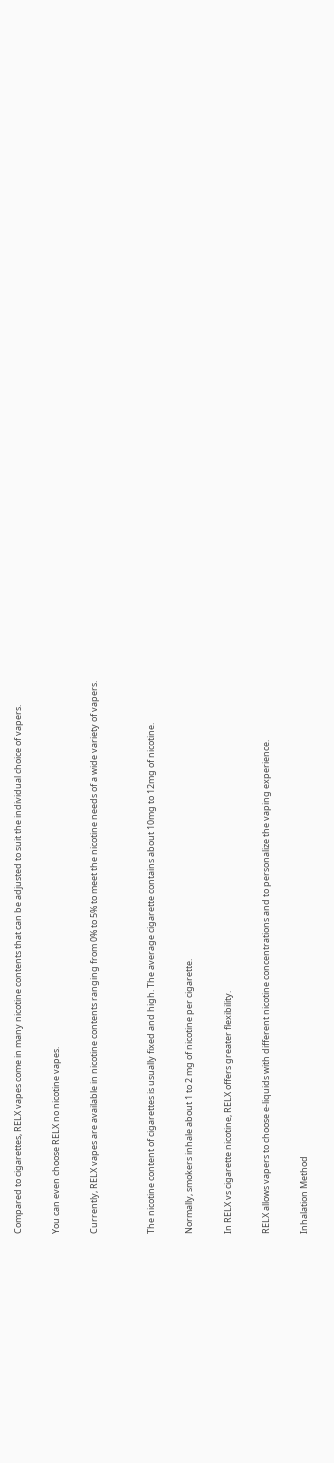Compared to cigarettes, RELX vapes come in many nicotine contents that can be adjusted to suit the individual choice of vapers.

You can even choose RELX no nicotine vapes.

Currently, RELX vapes are available in nicotine contents ranging from 0% to 5% to meet the nicotine needs of a wide variety of vapers.


The nicotine content of cigarettes is usually fixed and high. The average cigarette contains about 10mg to 12mg of nicotine.

Normally, smokers inhale about 1 to 2 mg of nicotine per cigarette.

In RELX vs cigarette nicotine, RELX offers greater flexibility.

RELX allows vapers to choose e-liquids with different nicotine concentrations and to personalize the vaping experience.

Inhalation Method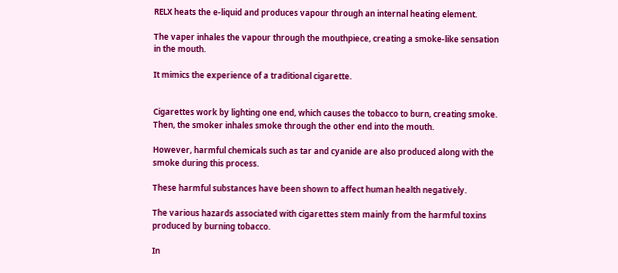RELX heats the e-liquid and produces vapour through an internal heating element.

The vaper inhales the vapour through the mouthpiece, creating a smoke-like sensation in the mouth.

It mimics the experience of a traditional cigarette.


Cigarettes work by lighting one end, which causes the tobacco to burn, creating smoke. Then, the smoker inhales smoke through the other end into the mouth.

However, harmful chemicals such as tar and cyanide are also produced along with the smoke during this process.

These harmful substances have been shown to affect human health negatively.

The various hazards associated with cigarettes stem mainly from the harmful toxins produced by burning tobacco.

In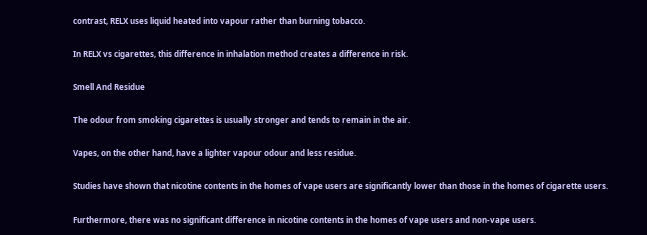contrast, RELX uses liquid heated into vapour rather than burning tobacco.

In RELX vs cigarettes, this difference in inhalation method creates a difference in risk.

Smell And Residue

The odour from smoking cigarettes is usually stronger and tends to remain in the air.

Vapes, on the other hand, have a lighter vapour odour and less residue.

Studies have shown that nicotine contents in the homes of vape users are significantly lower than those in the homes of cigarette users.

Furthermore, there was no significant difference in nicotine contents in the homes of vape users and non-vape users.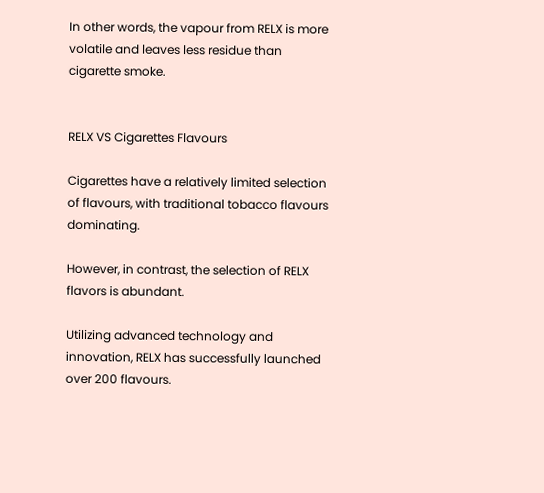In other words, the vapour from RELX is more volatile and leaves less residue than cigarette smoke.


RELX VS Cigarettes Flavours

Cigarettes have a relatively limited selection of flavours, with traditional tobacco flavours dominating.

However, in contrast, the selection of RELX flavors is abundant.

Utilizing advanced technology and innovation, RELX has successfully launched over 200 flavours.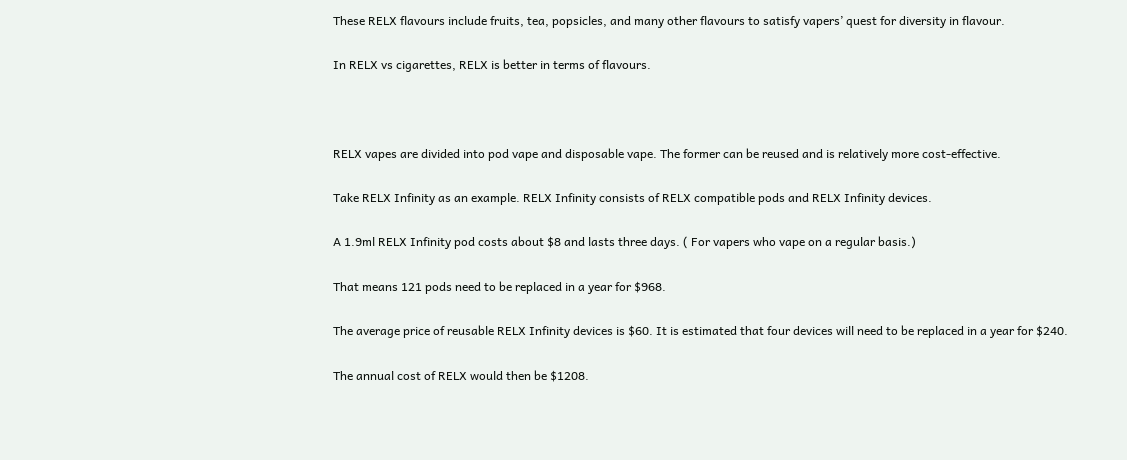These RELX flavours include fruits, tea, popsicles, and many other flavours to satisfy vapers’ quest for diversity in flavour.

In RELX vs cigarettes, RELX is better in terms of flavours.



RELX vapes are divided into pod vape and disposable vape. The former can be reused and is relatively more cost-effective.

Take RELX Infinity as an example. RELX Infinity consists of RELX compatible pods and RELX Infinity devices.

A 1.9ml RELX Infinity pod costs about $8 and lasts three days. ( For vapers who vape on a regular basis.)

That means 121 pods need to be replaced in a year for $968.

The average price of reusable RELX Infinity devices is $60. It is estimated that four devices will need to be replaced in a year for $240.

The annual cost of RELX would then be $1208.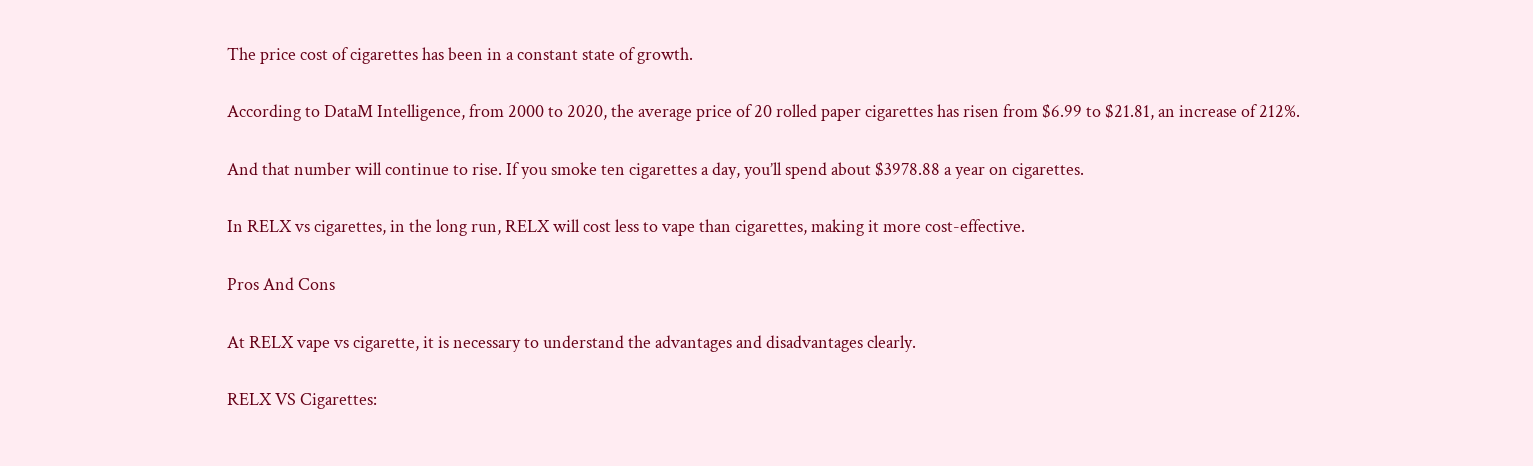The price cost of cigarettes has been in a constant state of growth.

According to DataM Intelligence, from 2000 to 2020, the average price of 20 rolled paper cigarettes has risen from $6.99 to $21.81, an increase of 212%.

And that number will continue to rise. If you smoke ten cigarettes a day, you’ll spend about $3978.88 a year on cigarettes.

In RELX vs cigarettes, in the long run, RELX will cost less to vape than cigarettes, making it more cost-effective.

Pros And Cons

At RELX vape vs cigarette, it is necessary to understand the advantages and disadvantages clearly.

RELX VS Cigarettes: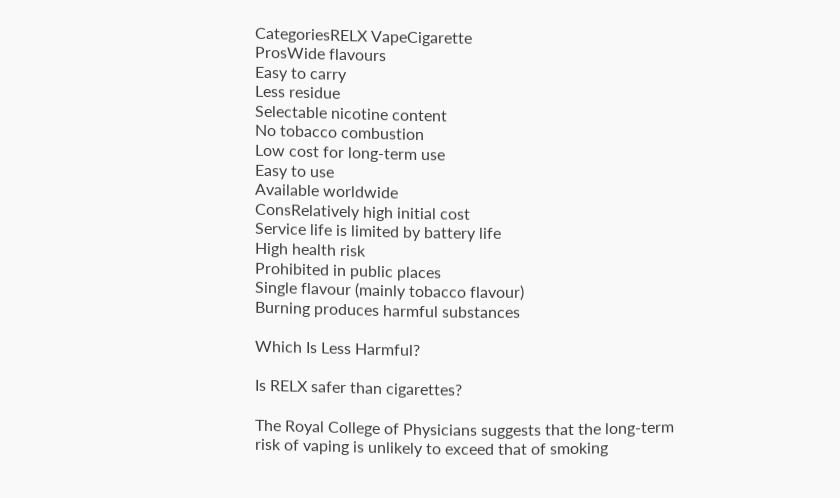CategoriesRELX VapeCigarette
ProsWide flavours
Easy to carry
Less residue
Selectable nicotine content
No tobacco combustion
Low cost for long-term use
Easy to use
Available worldwide
ConsRelatively high initial cost
Service life is limited by battery life
High health risk
Prohibited in public places
Single flavour (mainly tobacco flavour)
Burning produces harmful substances

Which Is Less Harmful?

Is RELX safer than cigarettes?

The Royal College of Physicians suggests that the long-term risk of vaping is unlikely to exceed that of smoking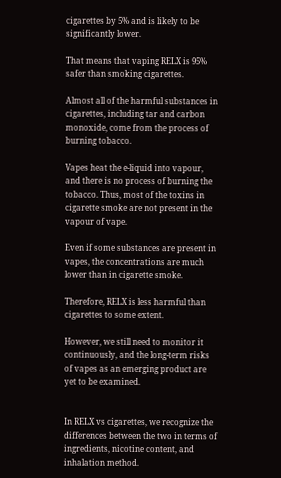cigarettes by 5% and is likely to be significantly lower.

That means that vaping RELX is 95% safer than smoking cigarettes.

Almost all of the harmful substances in cigarettes, including tar and carbon monoxide, come from the process of burning tobacco.

Vapes heat the e-liquid into vapour, and there is no process of burning the tobacco. Thus, most of the toxins in cigarette smoke are not present in the vapour of vape.

Even if some substances are present in vapes, the concentrations are much lower than in cigarette smoke.

Therefore, RELX is less harmful than cigarettes to some extent.

However, we still need to monitor it continuously, and the long-term risks of vapes as an emerging product are yet to be examined.


In RELX vs cigarettes, we recognize the differences between the two in terms of ingredients, nicotine content, and inhalation method.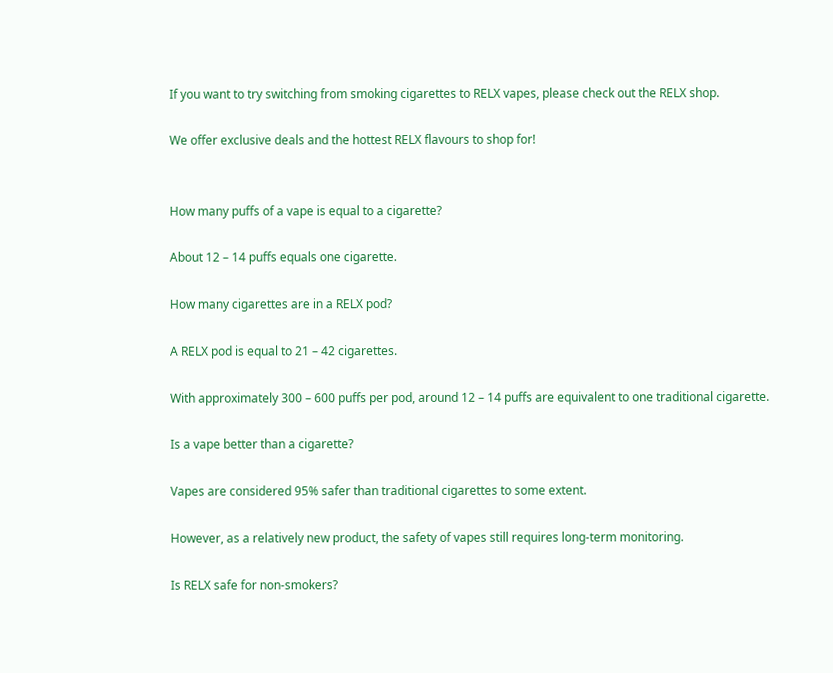If you want to try switching from smoking cigarettes to RELX vapes, please check out the RELX shop.

We offer exclusive deals and the hottest RELX flavours to shop for!


How many puffs of a vape is equal to a cigarette?

About 12 – 14 puffs equals one cigarette.

How many cigarettes are in a RELX pod?

A RELX pod is equal to 21 – 42 cigarettes.

With approximately 300 – 600 puffs per pod, around 12 – 14 puffs are equivalent to one traditional cigarette.

Is a vape better than a cigarette?

Vapes are considered 95% safer than traditional cigarettes to some extent.

However, as a relatively new product, the safety of vapes still requires long-term monitoring.

Is RELX safe for non-smokers?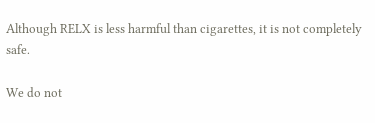Although RELX is less harmful than cigarettes, it is not completely safe.

We do not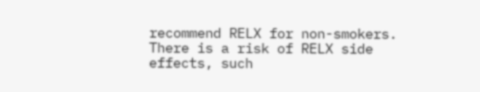recommend RELX for non-smokers. There is a risk of RELX side effects, such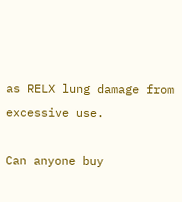as RELX lung damage from excessive use.

Can anyone buy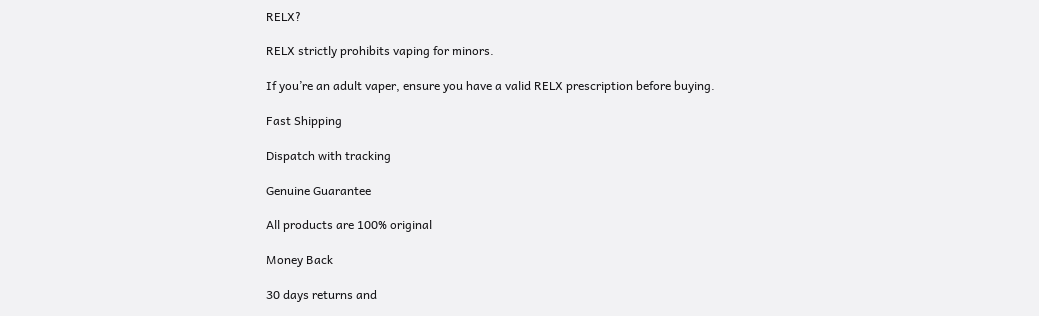RELX?

RELX strictly prohibits vaping for minors.

If you’re an adult vaper, ensure you have a valid RELX prescription before buying.

Fast Shipping

Dispatch with tracking

Genuine Guarantee

All products are 100% original

Money Back

30 days returns and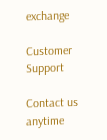exchange

Customer Support

Contact us anytime